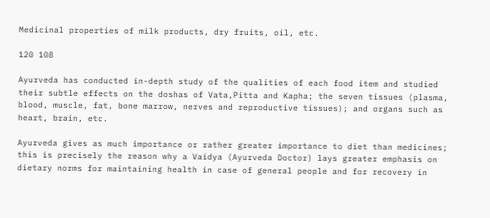Medicinal properties of milk products, dry fruits, oil, etc.

120 108

Ayurveda has conducted in-depth study of the qualities of each food item and studied their subtle effects on the doshas of Vata,Pitta and Kapha; the seven tissues (plasma, blood, muscle, fat, bone marrow, nerves and reproductive tissues); and organs such as heart, brain, etc.

Ayurveda gives as much importance or rather greater importance to diet than medicines; this is precisely the reason why a Vaidya (Ayurveda Doctor) lays greater emphasis on dietary norms for maintaining health in case of general people and for recovery in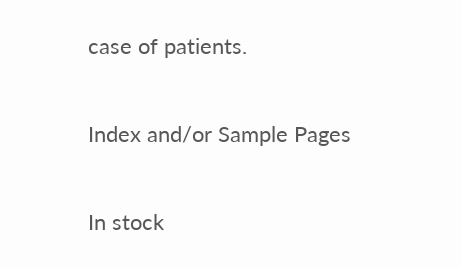case of patients.

Index and/or Sample Pages

In stock